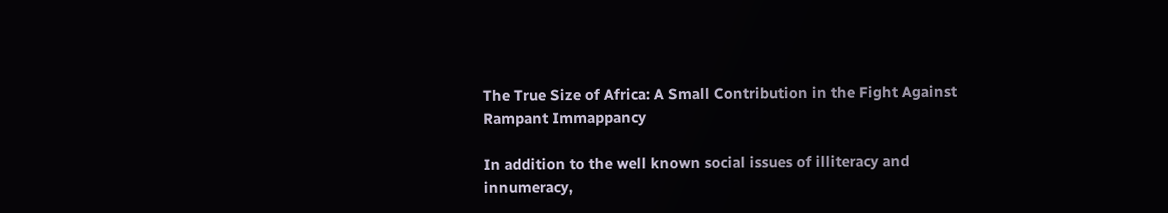The True Size of Africa: A Small Contribution in the Fight Against Rampant Immappancy

In addition to the well known social issues of illiteracy and innumeracy,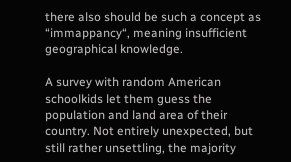there also should be such a concept as “immappancy“, meaning insufficient geographical knowledge.

A survey with random American schoolkids let them guess the population and land area of their country. Not entirely unexpected, but still rather unsettling, the majority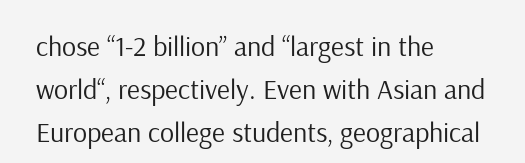chose “1-2 billion” and “largest in the world“, respectively. Even with Asian and European college students, geographical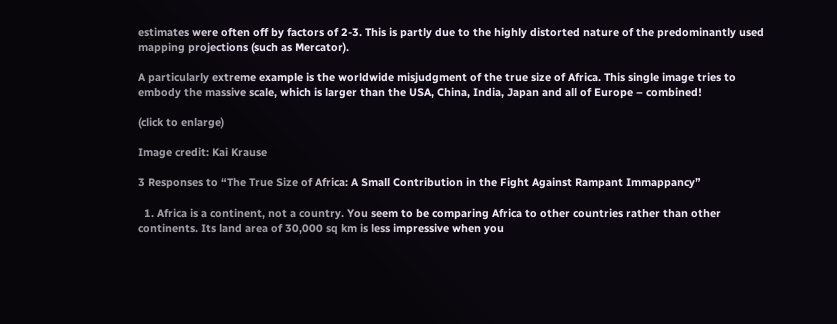estimates were often off by factors of 2-3. This is partly due to the highly distorted nature of the predominantly used mapping projections (such as Mercator).

A particularly extreme example is the worldwide misjudgment of the true size of Africa. This single image tries to embody the massive scale, which is larger than the USA, China, India, Japan and all of Europe – combined!

(click to enlarge)

Image credit: Kai Krause

3 Responses to “The True Size of Africa: A Small Contribution in the Fight Against Rampant Immappancy”

  1. Africa is a continent, not a country. You seem to be comparing Africa to other countries rather than other continents. Its land area of 30,000 sq km is less impressive when you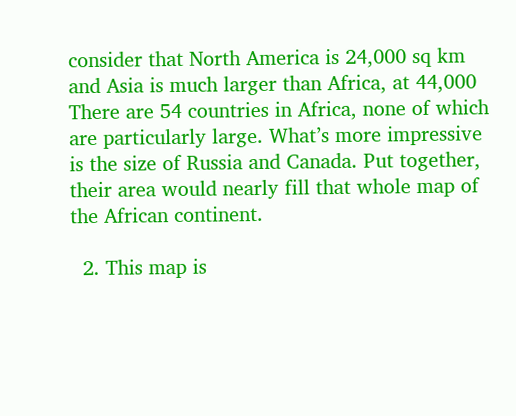consider that North America is 24,000 sq km and Asia is much larger than Africa, at 44,000 There are 54 countries in Africa, none of which are particularly large. What’s more impressive is the size of Russia and Canada. Put together, their area would nearly fill that whole map of the African continent.

  2. This map is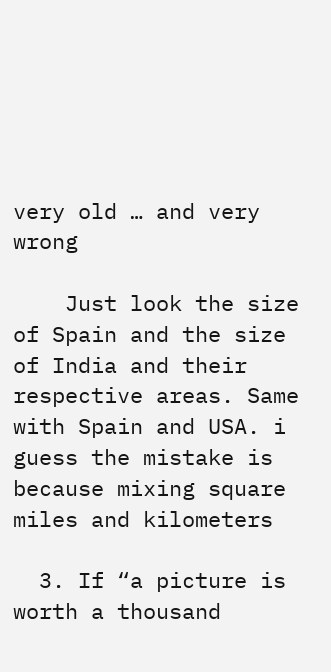very old … and very wrong

    Just look the size of Spain and the size of India and their respective areas. Same with Spain and USA. i guess the mistake is because mixing square miles and kilometers

  3. If “a picture is worth a thousand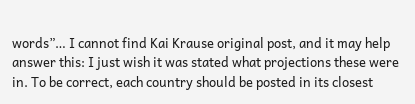words”… I cannot find Kai Krause original post, and it may help answer this: I just wish it was stated what projections these were in. To be correct, each country should be posted in its closest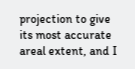projection to give its most accurate areal extent, and I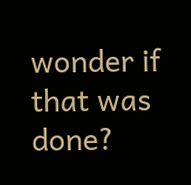wonder if that was done?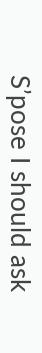S’pose I should ask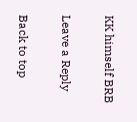KK himself BRB

Leave a Reply

Back to top